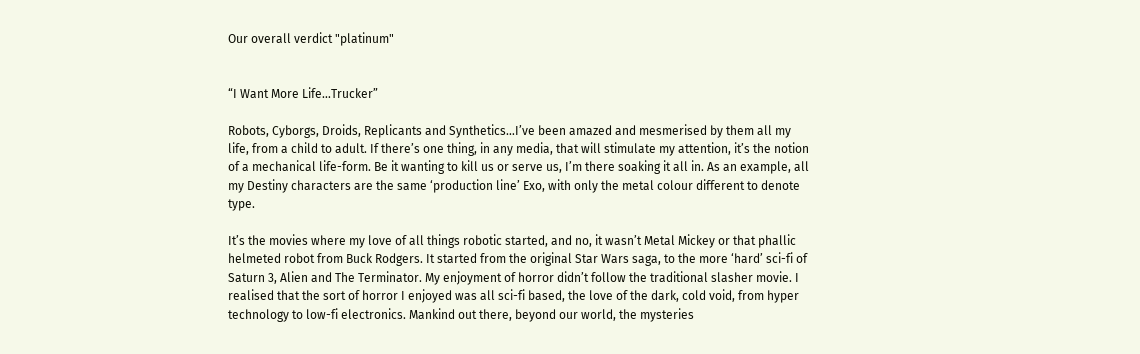Our overall verdict "platinum"


“I Want More Life…Trucker”

Robots, Cyborgs, Droids, Replicants and Synthetics…I’ve been amazed and mesmerised by them all my life, from a child to adult. If there’s one thing, in any media, that will stimulate my attention, it’s the notion of a mechanical life-form. Be it wanting to kill us or serve us, I’m there soaking it all in. As an example, all my Destiny characters are the same ‘production line’ Exo, with only the metal colour different to denote type.

It’s the movies where my love of all things robotic started, and no, it wasn’t Metal Mickey or that phallic helmeted robot from Buck Rodgers. It started from the original Star Wars saga, to the more ‘hard’ sci-fi of Saturn 3, Alien and The Terminator. My enjoyment of horror didn’t follow the traditional slasher movie. I realised that the sort of horror I enjoyed was all sci-fi based, the love of the dark, cold void, from hyper technology to low-fi electronics. Mankind out there, beyond our world, the mysteries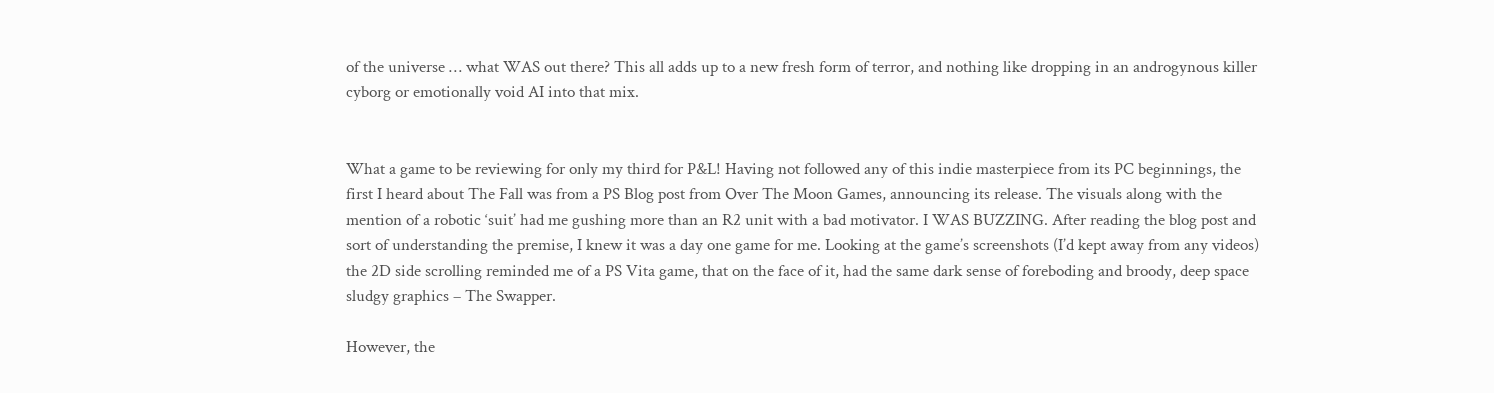of the universe … what WAS out there? This all adds up to a new fresh form of terror, and nothing like dropping in an androgynous killer cyborg or emotionally void AI into that mix.


What a game to be reviewing for only my third for P&L! Having not followed any of this indie masterpiece from its PC beginnings, the first I heard about The Fall was from a PS Blog post from Over The Moon Games, announcing its release. The visuals along with the mention of a robotic ‘suit’ had me gushing more than an R2 unit with a bad motivator. I WAS BUZZING. After reading the blog post and sort of understanding the premise, I knew it was a day one game for me. Looking at the game’s screenshots (I’d kept away from any videos) the 2D side scrolling reminded me of a PS Vita game, that on the face of it, had the same dark sense of foreboding and broody, deep space sludgy graphics – The Swapper.

However, the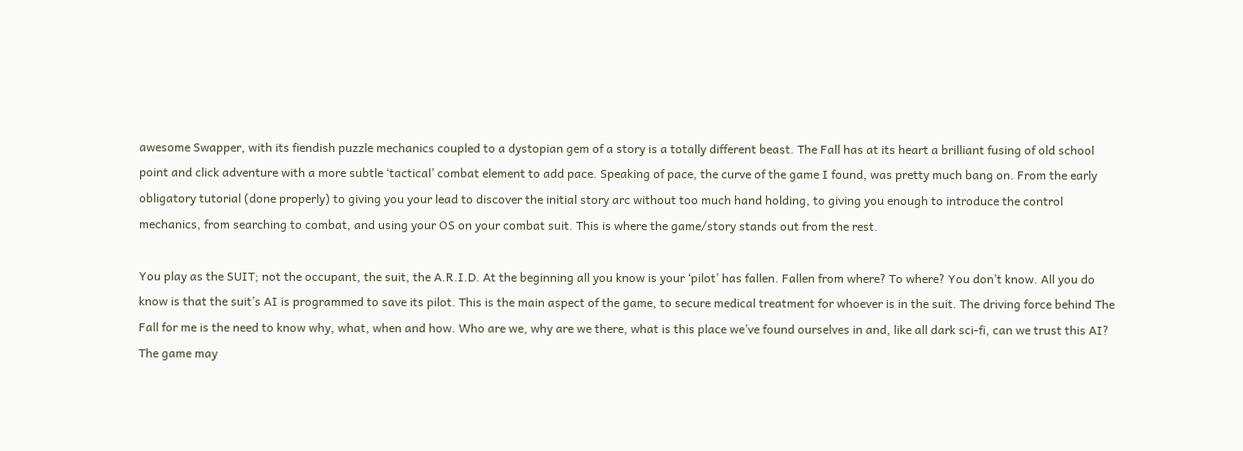awesome Swapper, with its fiendish puzzle mechanics coupled to a dystopian gem of a story is a totally different beast. The Fall has at its heart a brilliant fusing of old school point and click adventure with a more subtle ‘tactical’ combat element to add pace. Speaking of pace, the curve of the game I found, was pretty much bang on. From the early obligatory tutorial (done properly) to giving you your lead to discover the initial story arc without too much hand holding, to giving you enough to introduce the control mechanics, from searching to combat, and using your OS on your combat suit. This is where the game/story stands out from the rest.

You play as the SUIT; not the occupant, the suit, the A.R.I.D. At the beginning all you know is your ‘pilot’ has fallen. Fallen from where? To where? You don’t know. All you do know is that the suit’s AI is programmed to save its pilot. This is the main aspect of the game, to secure medical treatment for whoever is in the suit. The driving force behind The Fall for me is the need to know why, what, when and how. Who are we, why are we there, what is this place we’ve found ourselves in and, like all dark sci-fi, can we trust this AI? The game may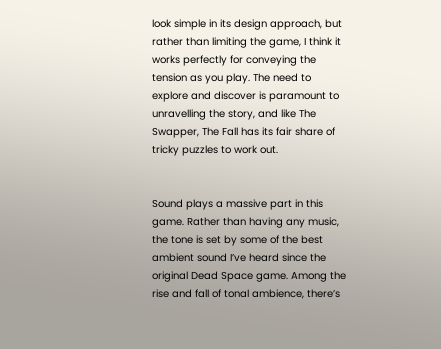look simple in its design approach, but rather than limiting the game, I think it works perfectly for conveying the tension as you play. The need to explore and discover is paramount to unravelling the story, and like The Swapper, The Fall has its fair share of tricky puzzles to work out.


Sound plays a massive part in this game. Rather than having any music, the tone is set by some of the best ambient sound I’ve heard since the original Dead Space game. Among the rise and fall of tonal ambience, there’s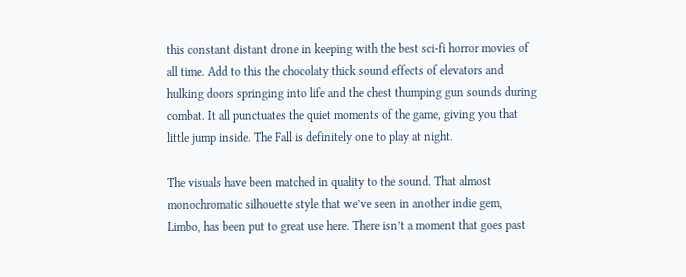this constant distant drone in keeping with the best sci-fi horror movies of all time. Add to this the chocolaty thick sound effects of elevators and hulking doors springing into life and the chest thumping gun sounds during combat. It all punctuates the quiet moments of the game, giving you that little jump inside. The Fall is definitely one to play at night.

The visuals have been matched in quality to the sound. That almost monochromatic silhouette style that we’ve seen in another indie gem, Limbo, has been put to great use here. There isn’t a moment that goes past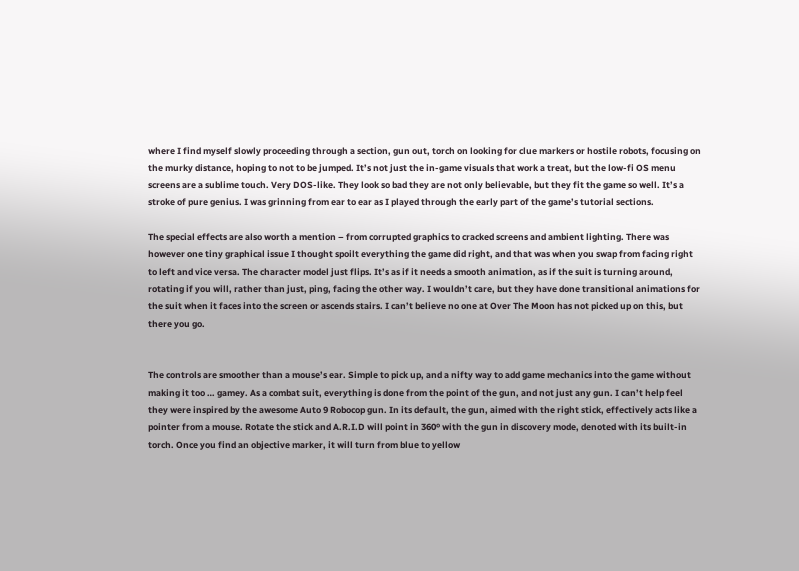where I find myself slowly proceeding through a section, gun out, torch on looking for clue markers or hostile robots, focusing on the murky distance, hoping to not to be jumped. It’s not just the in-game visuals that work a treat, but the low-fi OS menu screens are a sublime touch. Very DOS-like. They look so bad they are not only believable, but they fit the game so well. It’s a stroke of pure genius. I was grinning from ear to ear as I played through the early part of the game’s tutorial sections.

The special effects are also worth a mention – from corrupted graphics to cracked screens and ambient lighting. There was however one tiny graphical issue I thought spoilt everything the game did right, and that was when you swap from facing right to left and vice versa. The character model just flips. It’s as if it needs a smooth animation, as if the suit is turning around, rotating if you will, rather than just, ping, facing the other way. I wouldn’t care, but they have done transitional animations for the suit when it faces into the screen or ascends stairs. I can’t believe no one at Over The Moon has not picked up on this, but there you go.


The controls are smoother than a mouse’s ear. Simple to pick up, and a nifty way to add game mechanics into the game without making it too … gamey. As a combat suit, everything is done from the point of the gun, and not just any gun. I can’t help feel they were inspired by the awesome Auto 9 Robocop gun. In its default, the gun, aimed with the right stick, effectively acts like a pointer from a mouse. Rotate the stick and A.R.I.D will point in 360º with the gun in discovery mode, denoted with its built-in torch. Once you find an objective marker, it will turn from blue to yellow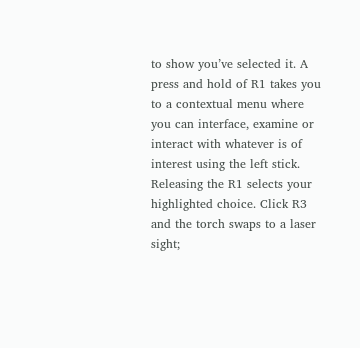to show you’ve selected it. A press and hold of R1 takes you to a contextual menu where you can interface, examine or interact with whatever is of interest using the left stick. Releasing the R1 selects your highlighted choice. Click R3 and the torch swaps to a laser sight;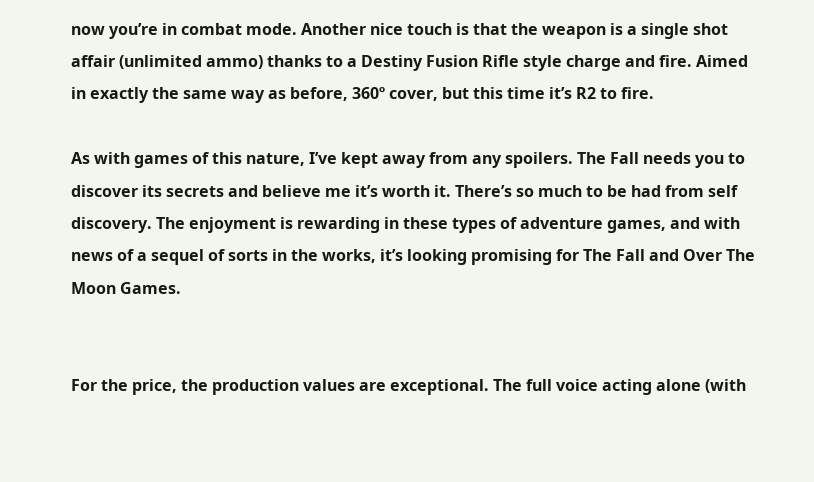now you’re in combat mode. Another nice touch is that the weapon is a single shot affair (unlimited ammo) thanks to a Destiny Fusion Rifle style charge and fire. Aimed in exactly the same way as before, 360º cover, but this time it’s R2 to fire.

As with games of this nature, I’ve kept away from any spoilers. The Fall needs you to discover its secrets and believe me it’s worth it. There’s so much to be had from self discovery. The enjoyment is rewarding in these types of adventure games, and with news of a sequel of sorts in the works, it’s looking promising for The Fall and Over The Moon Games.


For the price, the production values are exceptional. The full voice acting alone (with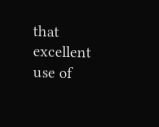that excellent use of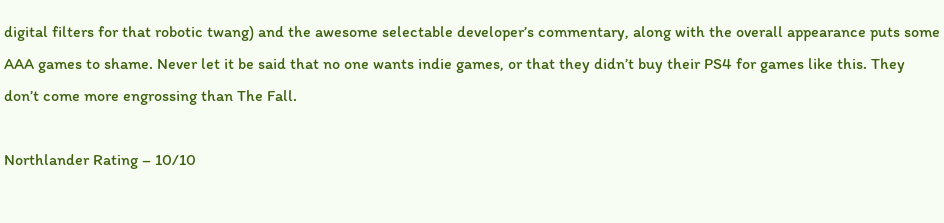digital filters for that robotic twang) and the awesome selectable developer’s commentary, along with the overall appearance puts some AAA games to shame. Never let it be said that no one wants indie games, or that they didn’t buy their PS4 for games like this. They don’t come more engrossing than The Fall.

Northlander Rating – 10/10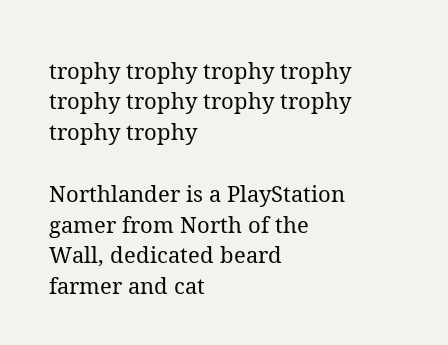trophy trophy trophy trophy trophy trophy trophy trophy trophy trophy

Northlander is a PlayStation gamer from North of the Wall, dedicated beard farmer and cat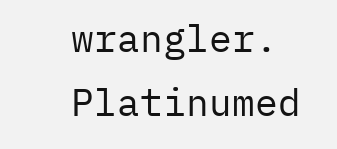wrangler. Platinumed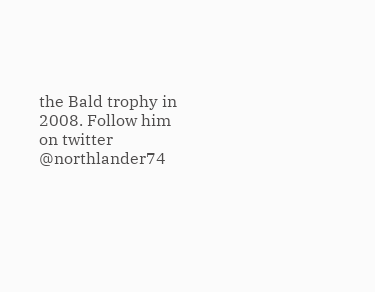the Bald trophy in 2008. Follow him on twitter @northlander74